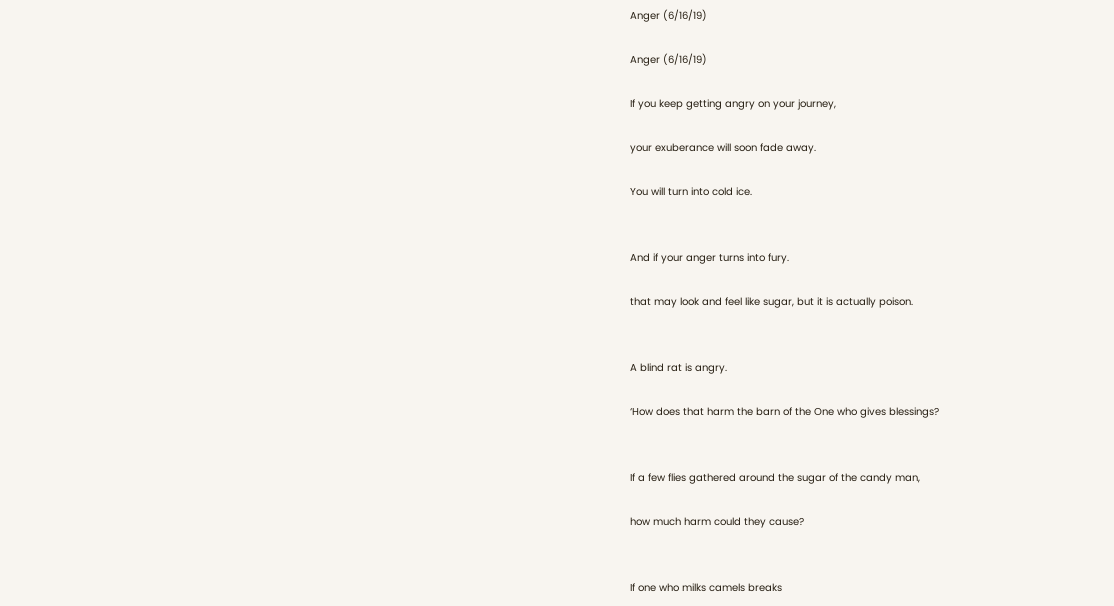Anger (6/16/19)

Anger (6/16/19)

If you keep getting angry on your journey,

your exuberance will soon fade away.

You will turn into cold ice.


And if your anger turns into fury.

that may look and feel like sugar, but it is actually poison.


A blind rat is angry.

‘How does that harm the barn of the One who gives blessings?


If a few flies gathered around the sugar of the candy man,

how much harm could they cause?


If one who milks camels breaks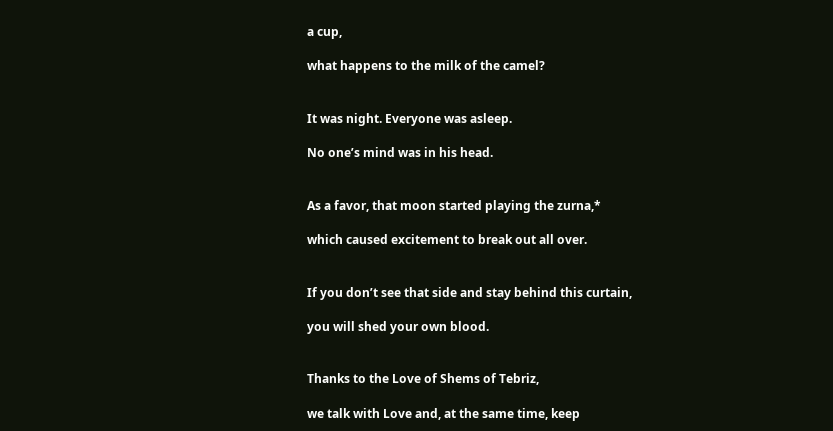a cup,

what happens to the milk of the camel?


It was night. Everyone was asleep.

No one’s mind was in his head.


As a favor, that moon started playing the zurna,*

which caused excitement to break out all over.


If you don’t see that side and stay behind this curtain,

you will shed your own blood.


Thanks to the Love of Shems of Tebriz,

we talk with Love and, at the same time, keep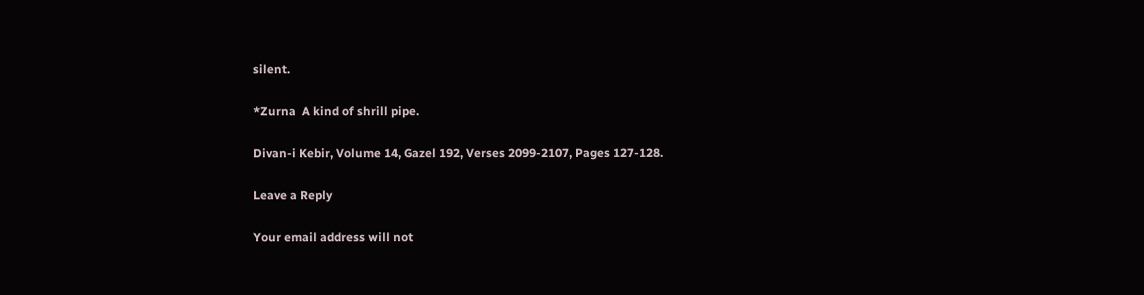silent.

*Zurna  A kind of shrill pipe.

Divan-i Kebir, Volume 14, Gazel 192, Verses 2099-2107, Pages 127-128.

Leave a Reply

Your email address will not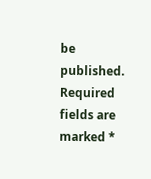be published. Required fields are marked *